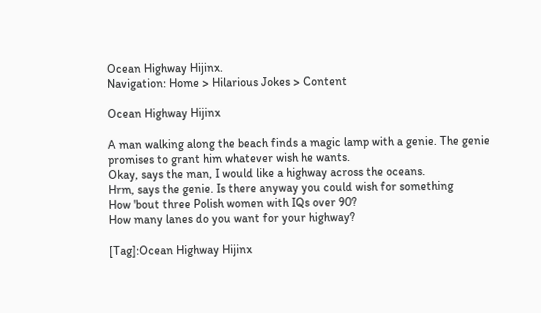Ocean Highway Hijinx.
Navigation: Home > Hilarious Jokes > Content

Ocean Highway Hijinx

A man walking along the beach finds a magic lamp with a genie. The genie
promises to grant him whatever wish he wants.
Okay, says the man, I would like a highway across the oceans.
Hrm, says the genie. Is there anyway you could wish for something
How 'bout three Polish women with IQs over 90?
How many lanes do you want for your highway?

[Tag]:Ocean Highway Hijinx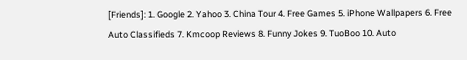[Friends]: 1. Google 2. Yahoo 3. China Tour 4. Free Games 5. iPhone Wallpapers 6. Free Auto Classifieds 7. Kmcoop Reviews 8. Funny Jokes 9. TuoBoo 10. Auto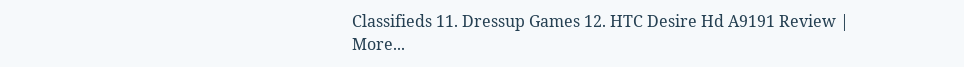Classifieds 11. Dressup Games 12. HTC Desire Hd A9191 Review | More...